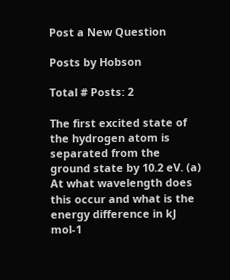Post a New Question

Posts by Hobson

Total # Posts: 2

The first excited state of the hydrogen atom is separated from the ground state by 10.2 eV. (a) At what wavelength does this occur and what is the energy difference in kJ mol-1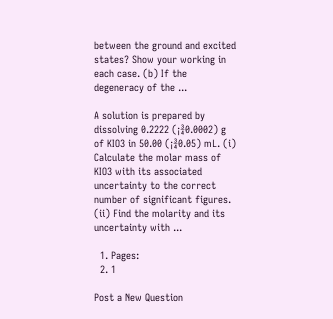between the ground and excited states? Show your working in each case. (b) If the degeneracy of the ...

A solution is prepared by dissolving 0.2222 (¡¾0.0002) g of KIO3 in 50.00 (¡¾0.05) mL. (i) Calculate the molar mass of KIO3 with its associated uncertainty to the correct number of significant figures. (ii) Find the molarity and its uncertainty with ...

  1. Pages:
  2. 1

Post a New Question